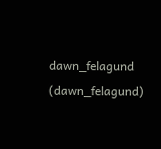dawn_felagund (dawn_felagund)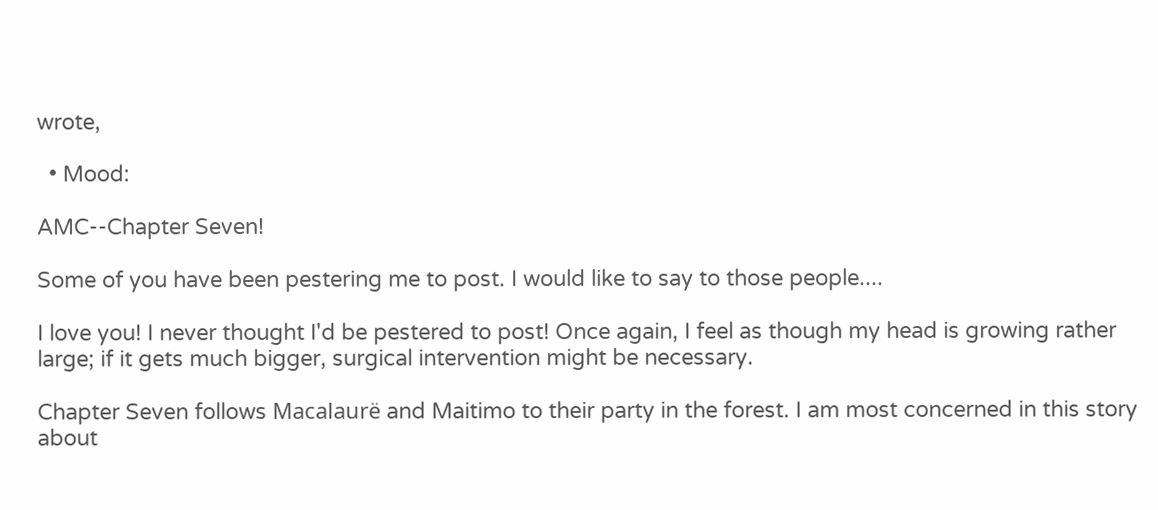wrote,

  • Mood:

AMC--Chapter Seven!

Some of you have been pestering me to post. I would like to say to those people....

I love you! I never thought I'd be pestered to post! Once again, I feel as though my head is growing rather large; if it gets much bigger, surgical intervention might be necessary.

Chapter Seven follows Macalaurë and Maitimo to their party in the forest. I am most concerned in this story about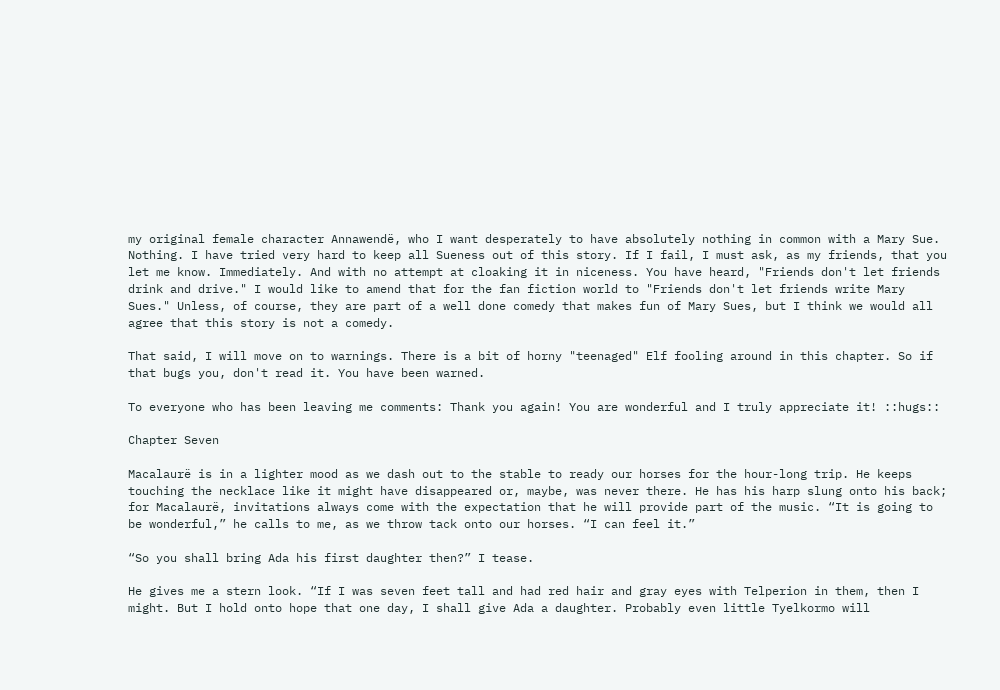my original female character Annawendë, who I want desperately to have absolutely nothing in common with a Mary Sue. Nothing. I have tried very hard to keep all Sueness out of this story. If I fail, I must ask, as my friends, that you let me know. Immediately. And with no attempt at cloaking it in niceness. You have heard, "Friends don't let friends drink and drive." I would like to amend that for the fan fiction world to "Friends don't let friends write Mary Sues." Unless, of course, they are part of a well done comedy that makes fun of Mary Sues, but I think we would all agree that this story is not a comedy.

That said, I will move on to warnings. There is a bit of horny "teenaged" Elf fooling around in this chapter. So if that bugs you, don't read it. You have been warned.

To everyone who has been leaving me comments: Thank you again! You are wonderful and I truly appreciate it! ::hugs::

Chapter Seven

Macalaurë is in a lighter mood as we dash out to the stable to ready our horses for the hour-long trip. He keeps touching the necklace like it might have disappeared or, maybe, was never there. He has his harp slung onto his back; for Macalaurë, invitations always come with the expectation that he will provide part of the music. “It is going to be wonderful,” he calls to me, as we throw tack onto our horses. “I can feel it.”

“So you shall bring Ada his first daughter then?” I tease.

He gives me a stern look. “If I was seven feet tall and had red hair and gray eyes with Telperion in them, then I might. But I hold onto hope that one day, I shall give Ada a daughter. Probably even little Tyelkormo will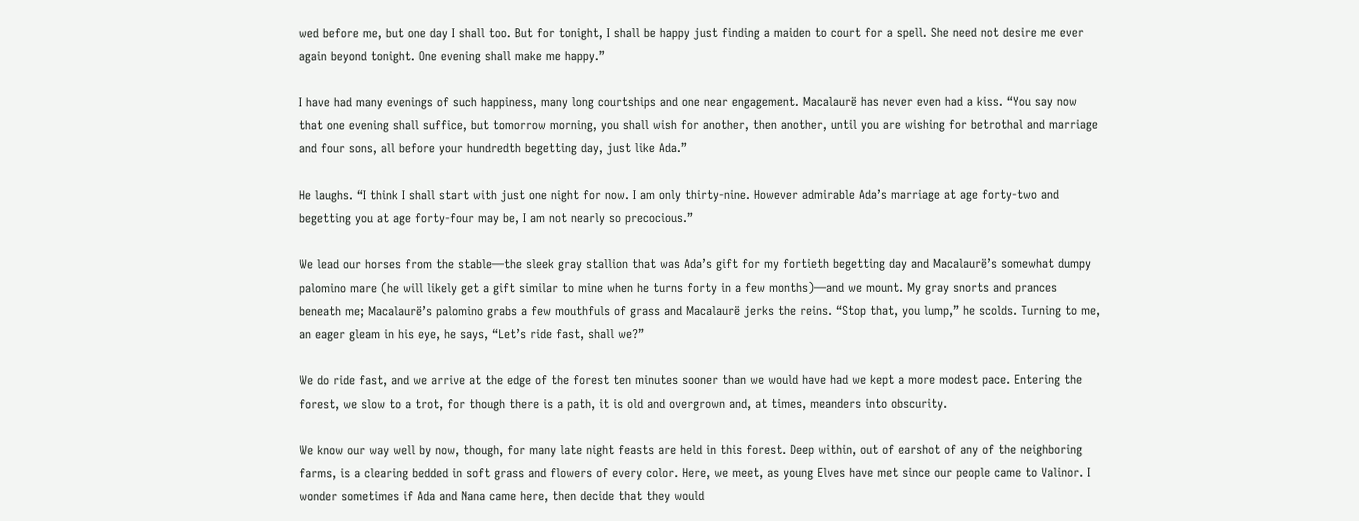wed before me, but one day I shall too. But for tonight, I shall be happy just finding a maiden to court for a spell. She need not desire me ever again beyond tonight. One evening shall make me happy.”

I have had many evenings of such happiness, many long courtships and one near engagement. Macalaurë has never even had a kiss. “You say now that one evening shall suffice, but tomorrow morning, you shall wish for another, then another, until you are wishing for betrothal and marriage and four sons, all before your hundredth begetting day, just like Ada.”

He laughs. “I think I shall start with just one night for now. I am only thirty-nine. However admirable Ada’s marriage at age forty-two and begetting you at age forty-four may be, I am not nearly so precocious.”

We lead our horses from the stable—the sleek gray stallion that was Ada’s gift for my fortieth begetting day and Macalaurë’s somewhat dumpy palomino mare (he will likely get a gift similar to mine when he turns forty in a few months)—and we mount. My gray snorts and prances beneath me; Macalaurë’s palomino grabs a few mouthfuls of grass and Macalaurë jerks the reins. “Stop that, you lump,” he scolds. Turning to me, an eager gleam in his eye, he says, “Let’s ride fast, shall we?”

We do ride fast, and we arrive at the edge of the forest ten minutes sooner than we would have had we kept a more modest pace. Entering the forest, we slow to a trot, for though there is a path, it is old and overgrown and, at times, meanders into obscurity.

We know our way well by now, though, for many late night feasts are held in this forest. Deep within, out of earshot of any of the neighboring farms, is a clearing bedded in soft grass and flowers of every color. Here, we meet, as young Elves have met since our people came to Valinor. I wonder sometimes if Ada and Nana came here, then decide that they would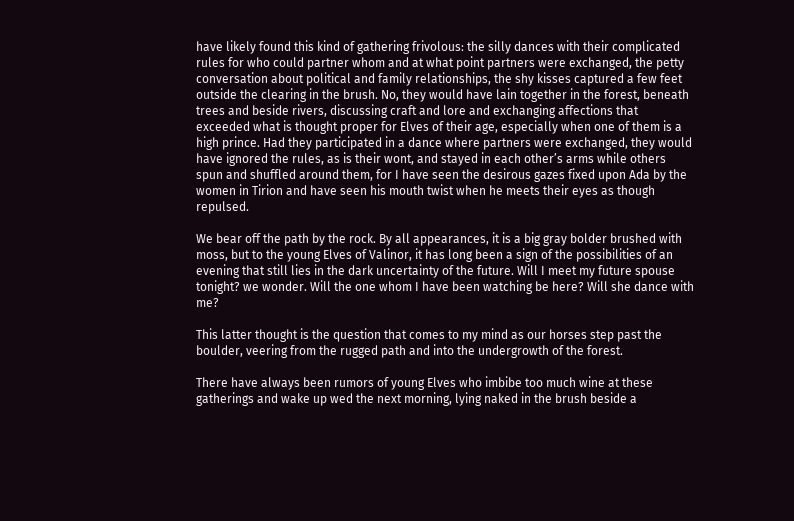have likely found this kind of gathering frivolous: the silly dances with their complicated rules for who could partner whom and at what point partners were exchanged, the petty conversation about political and family relationships, the shy kisses captured a few feet outside the clearing in the brush. No, they would have lain together in the forest, beneath trees and beside rivers, discussing craft and lore and exchanging affections that exceeded what is thought proper for Elves of their age, especially when one of them is a high prince. Had they participated in a dance where partners were exchanged, they would have ignored the rules, as is their wont, and stayed in each other’s arms while others spun and shuffled around them, for I have seen the desirous gazes fixed upon Ada by the women in Tirion and have seen his mouth twist when he meets their eyes as though repulsed.

We bear off the path by the rock. By all appearances, it is a big gray bolder brushed with moss, but to the young Elves of Valinor, it has long been a sign of the possibilities of an evening that still lies in the dark uncertainty of the future. Will I meet my future spouse tonight? we wonder. Will the one whom I have been watching be here? Will she dance with me?

This latter thought is the question that comes to my mind as our horses step past the boulder, veering from the rugged path and into the undergrowth of the forest.

There have always been rumors of young Elves who imbibe too much wine at these gatherings and wake up wed the next morning, lying naked in the brush beside a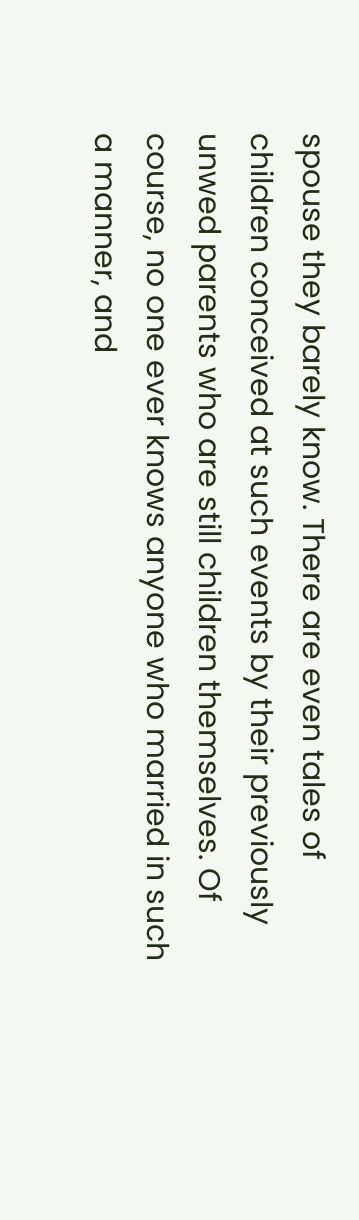spouse they barely know. There are even tales of children conceived at such events by their previously unwed parents who are still children themselves. Of course, no one ever knows anyone who married in such a manner, and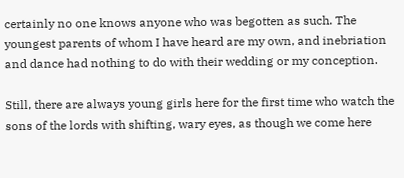certainly no one knows anyone who was begotten as such. The youngest parents of whom I have heard are my own, and inebriation and dance had nothing to do with their wedding or my conception.

Still, there are always young girls here for the first time who watch the sons of the lords with shifting, wary eyes, as though we come here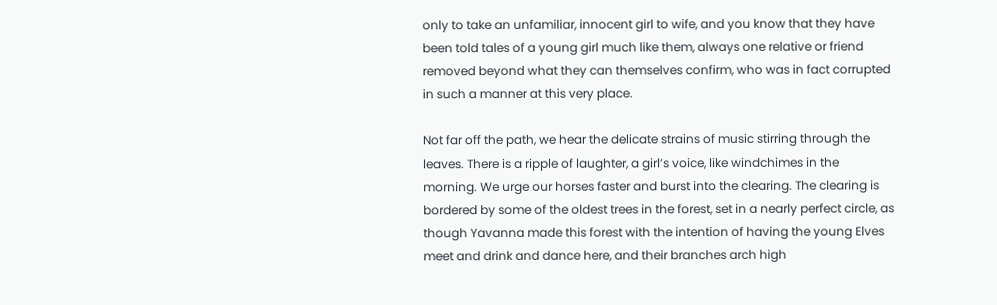only to take an unfamiliar, innocent girl to wife, and you know that they have been told tales of a young girl much like them, always one relative or friend removed beyond what they can themselves confirm, who was in fact corrupted in such a manner at this very place.

Not far off the path, we hear the delicate strains of music stirring through the leaves. There is a ripple of laughter, a girl’s voice, like windchimes in the morning. We urge our horses faster and burst into the clearing. The clearing is bordered by some of the oldest trees in the forest, set in a nearly perfect circle, as though Yavanna made this forest with the intention of having the young Elves meet and drink and dance here, and their branches arch high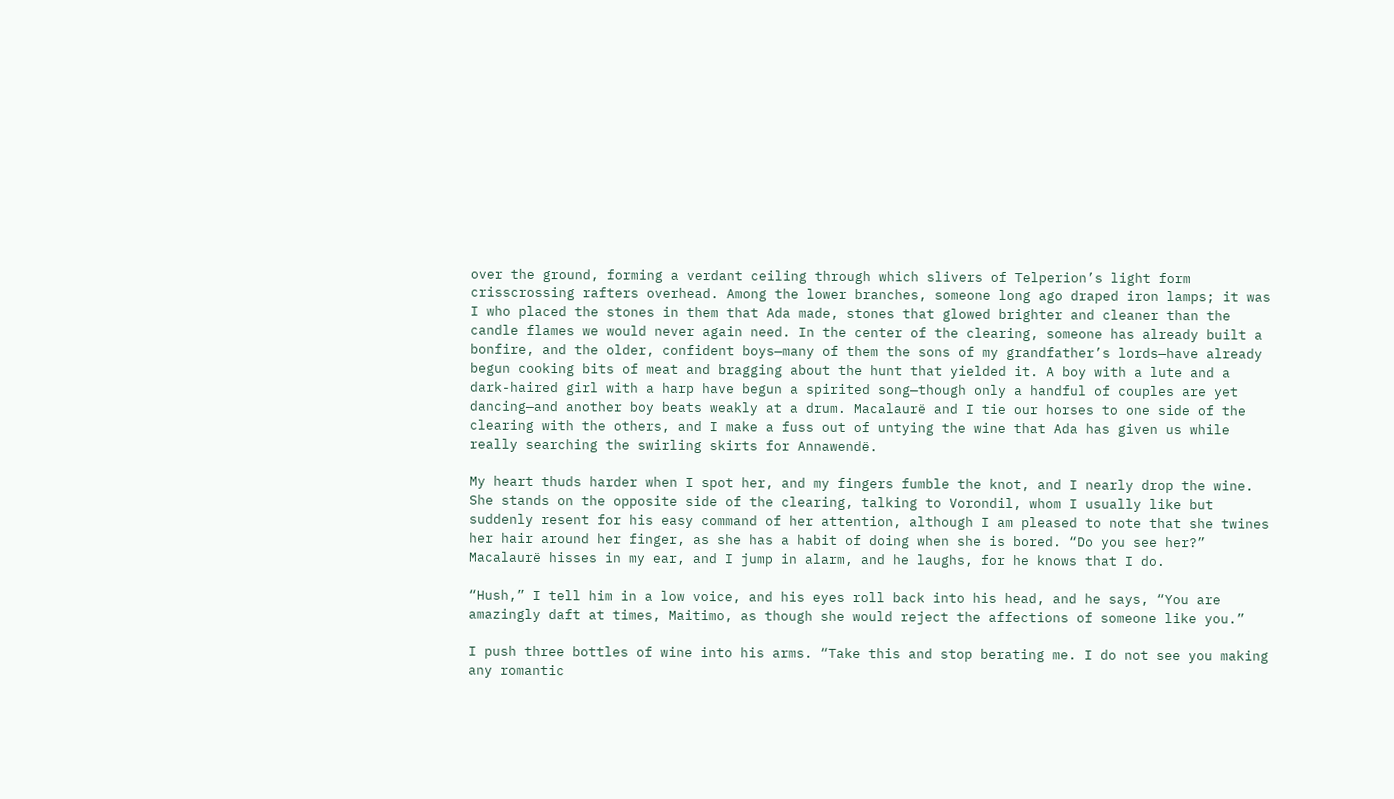over the ground, forming a verdant ceiling through which slivers of Telperion’s light form crisscrossing rafters overhead. Among the lower branches, someone long ago draped iron lamps; it was I who placed the stones in them that Ada made, stones that glowed brighter and cleaner than the candle flames we would never again need. In the center of the clearing, someone has already built a bonfire, and the older, confident boys—many of them the sons of my grandfather’s lords—have already begun cooking bits of meat and bragging about the hunt that yielded it. A boy with a lute and a dark-haired girl with a harp have begun a spirited song—though only a handful of couples are yet dancing—and another boy beats weakly at a drum. Macalaurë and I tie our horses to one side of the clearing with the others, and I make a fuss out of untying the wine that Ada has given us while really searching the swirling skirts for Annawendë.

My heart thuds harder when I spot her, and my fingers fumble the knot, and I nearly drop the wine. She stands on the opposite side of the clearing, talking to Vorondil, whom I usually like but suddenly resent for his easy command of her attention, although I am pleased to note that she twines her hair around her finger, as she has a habit of doing when she is bored. “Do you see her?” Macalaurë hisses in my ear, and I jump in alarm, and he laughs, for he knows that I do.

“Hush,” I tell him in a low voice, and his eyes roll back into his head, and he says, “You are amazingly daft at times, Maitimo, as though she would reject the affections of someone like you.”

I push three bottles of wine into his arms. “Take this and stop berating me. I do not see you making any romantic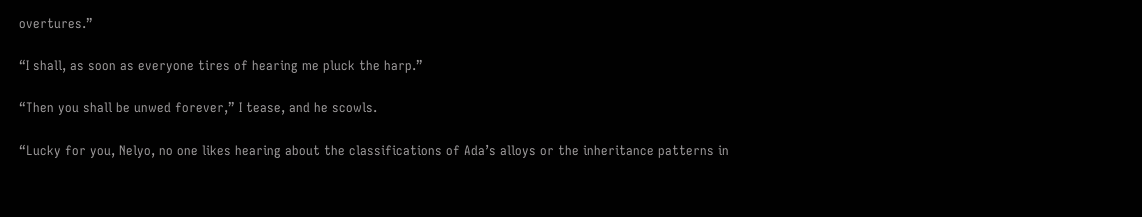overtures.”

“I shall, as soon as everyone tires of hearing me pluck the harp.”

“Then you shall be unwed forever,” I tease, and he scowls.

“Lucky for you, Nelyo, no one likes hearing about the classifications of Ada’s alloys or the inheritance patterns in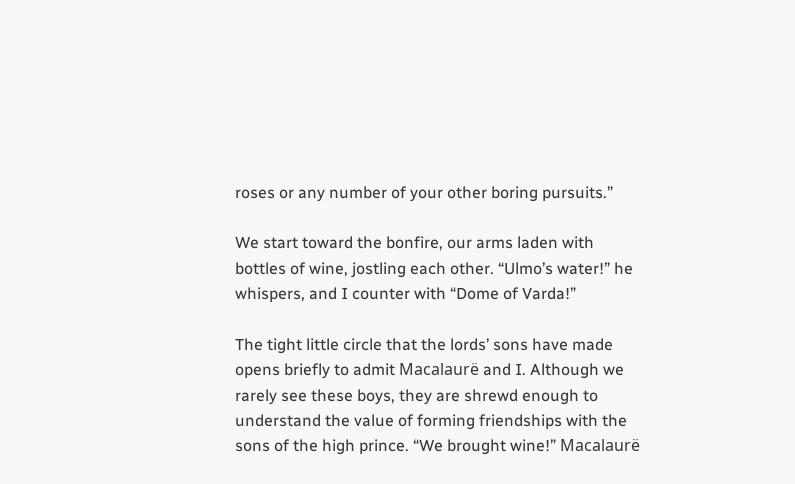roses or any number of your other boring pursuits.”

We start toward the bonfire, our arms laden with bottles of wine, jostling each other. “Ulmo’s water!” he whispers, and I counter with “Dome of Varda!”

The tight little circle that the lords’ sons have made opens briefly to admit Macalaurë and I. Although we rarely see these boys, they are shrewd enough to understand the value of forming friendships with the sons of the high prince. “We brought wine!” Macalaurë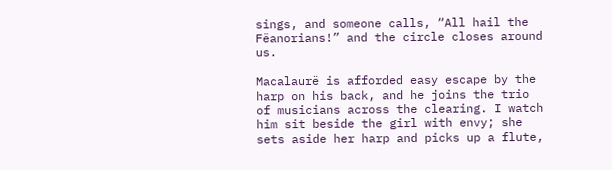sings, and someone calls, “All hail the Fëanorians!” and the circle closes around us.

Macalaurë is afforded easy escape by the harp on his back, and he joins the trio of musicians across the clearing. I watch him sit beside the girl with envy; she sets aside her harp and picks up a flute,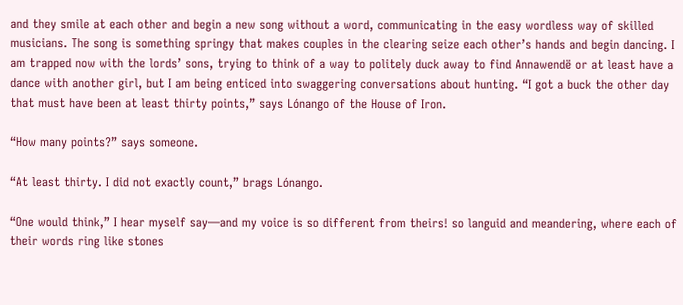and they smile at each other and begin a new song without a word, communicating in the easy wordless way of skilled musicians. The song is something springy that makes couples in the clearing seize each other’s hands and begin dancing. I am trapped now with the lords’ sons, trying to think of a way to politely duck away to find Annawendë or at least have a dance with another girl, but I am being enticed into swaggering conversations about hunting. “I got a buck the other day that must have been at least thirty points,” says Lónango of the House of Iron.

“How many points?” says someone.

“At least thirty. I did not exactly count,” brags Lónango.

“One would think,” I hear myself say—and my voice is so different from theirs! so languid and meandering, where each of their words ring like stones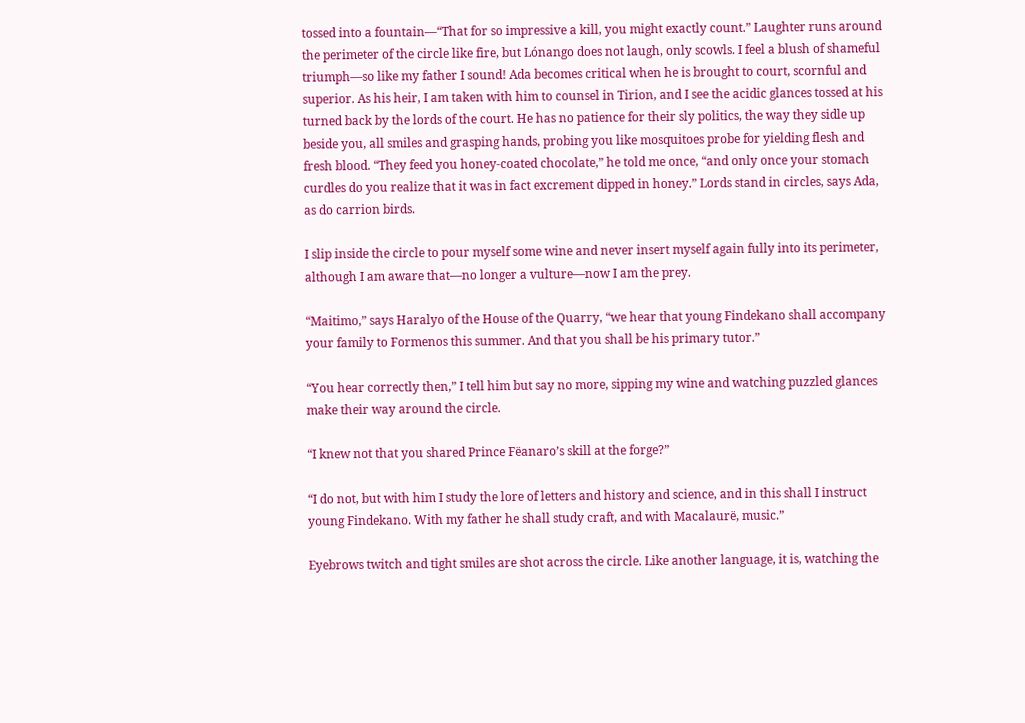tossed into a fountain—“That for so impressive a kill, you might exactly count.” Laughter runs around the perimeter of the circle like fire, but Lónango does not laugh, only scowls. I feel a blush of shameful triumph—so like my father I sound! Ada becomes critical when he is brought to court, scornful and superior. As his heir, I am taken with him to counsel in Tirion, and I see the acidic glances tossed at his turned back by the lords of the court. He has no patience for their sly politics, the way they sidle up beside you, all smiles and grasping hands, probing you like mosquitoes probe for yielding flesh and fresh blood. “They feed you honey-coated chocolate,” he told me once, “and only once your stomach curdles do you realize that it was in fact excrement dipped in honey.” Lords stand in circles, says Ada, as do carrion birds.

I slip inside the circle to pour myself some wine and never insert myself again fully into its perimeter, although I am aware that—no longer a vulture—now I am the prey.

“Maitimo,” says Haralyo of the House of the Quarry, “we hear that young Findekano shall accompany your family to Formenos this summer. And that you shall be his primary tutor.”

“You hear correctly then,” I tell him but say no more, sipping my wine and watching puzzled glances make their way around the circle.

“I knew not that you shared Prince Fëanaro’s skill at the forge?”

“I do not, but with him I study the lore of letters and history and science, and in this shall I instruct young Findekano. With my father he shall study craft, and with Macalaurë, music.”

Eyebrows twitch and tight smiles are shot across the circle. Like another language, it is, watching the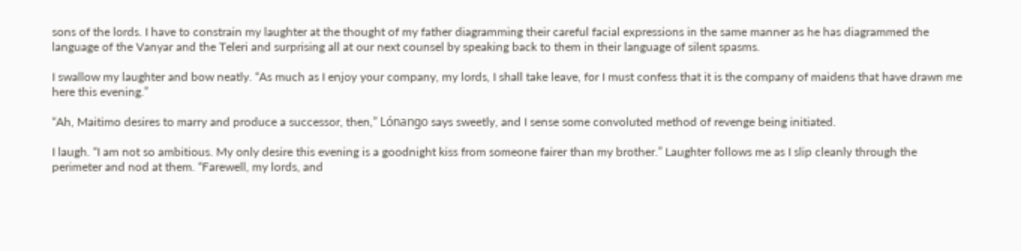sons of the lords. I have to constrain my laughter at the thought of my father diagramming their careful facial expressions in the same manner as he has diagrammed the language of the Vanyar and the Teleri and surprising all at our next counsel by speaking back to them in their language of silent spasms.

I swallow my laughter and bow neatly. “As much as I enjoy your company, my lords, I shall take leave, for I must confess that it is the company of maidens that have drawn me here this evening.”

“Ah, Maitimo desires to marry and produce a successor, then,” Lónango says sweetly, and I sense some convoluted method of revenge being initiated.

I laugh. “I am not so ambitious. My only desire this evening is a goodnight kiss from someone fairer than my brother.” Laughter follows me as I slip cleanly through the perimeter and nod at them. “Farewell, my lords, and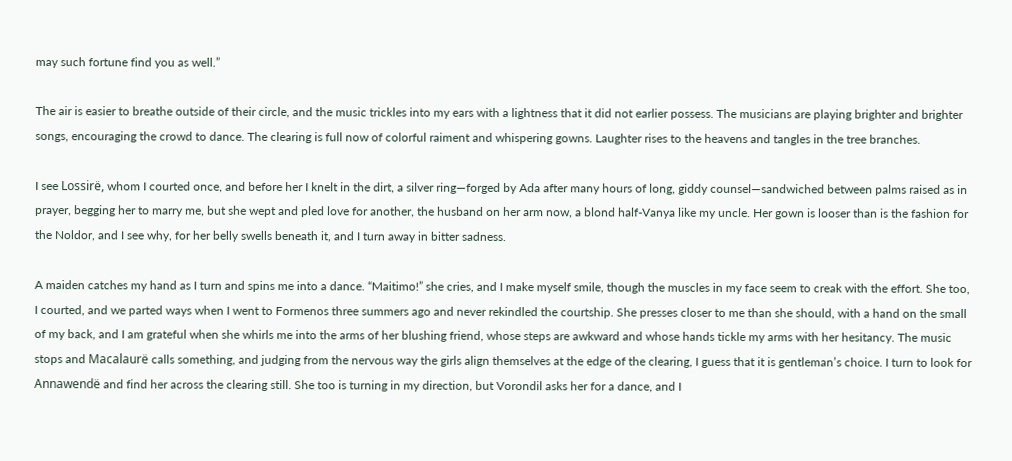may such fortune find you as well.”

The air is easier to breathe outside of their circle, and the music trickles into my ears with a lightness that it did not earlier possess. The musicians are playing brighter and brighter songs, encouraging the crowd to dance. The clearing is full now of colorful raiment and whispering gowns. Laughter rises to the heavens and tangles in the tree branches.

I see Lossirë, whom I courted once, and before her I knelt in the dirt, a silver ring—forged by Ada after many hours of long, giddy counsel—sandwiched between palms raised as in prayer, begging her to marry me, but she wept and pled love for another, the husband on her arm now, a blond half-Vanya like my uncle. Her gown is looser than is the fashion for the Noldor, and I see why, for her belly swells beneath it, and I turn away in bitter sadness.

A maiden catches my hand as I turn and spins me into a dance. “Maitimo!” she cries, and I make myself smile, though the muscles in my face seem to creak with the effort. She too, I courted, and we parted ways when I went to Formenos three summers ago and never rekindled the courtship. She presses closer to me than she should, with a hand on the small of my back, and I am grateful when she whirls me into the arms of her blushing friend, whose steps are awkward and whose hands tickle my arms with her hesitancy. The music stops and Macalaurë calls something, and judging from the nervous way the girls align themselves at the edge of the clearing, I guess that it is gentleman’s choice. I turn to look for Annawendë and find her across the clearing still. She too is turning in my direction, but Vorondil asks her for a dance, and I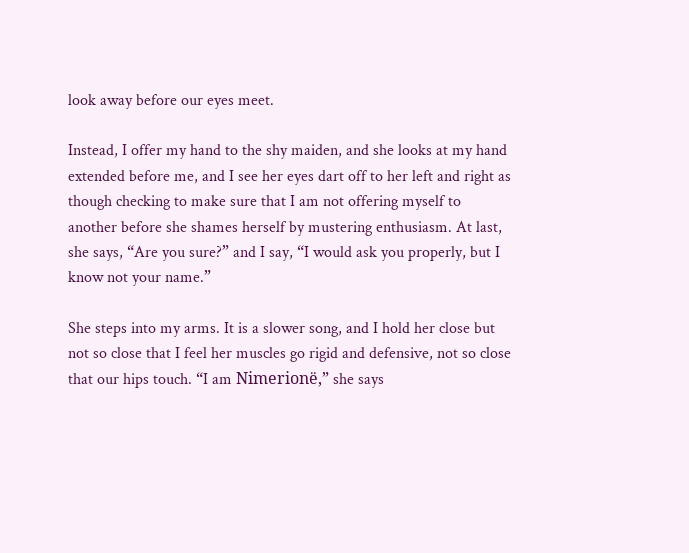look away before our eyes meet.

Instead, I offer my hand to the shy maiden, and she looks at my hand extended before me, and I see her eyes dart off to her left and right as though checking to make sure that I am not offering myself to another before she shames herself by mustering enthusiasm. At last, she says, “Are you sure?” and I say, “I would ask you properly, but I know not your name.”

She steps into my arms. It is a slower song, and I hold her close but not so close that I feel her muscles go rigid and defensive, not so close that our hips touch. “I am Nimerionë,” she says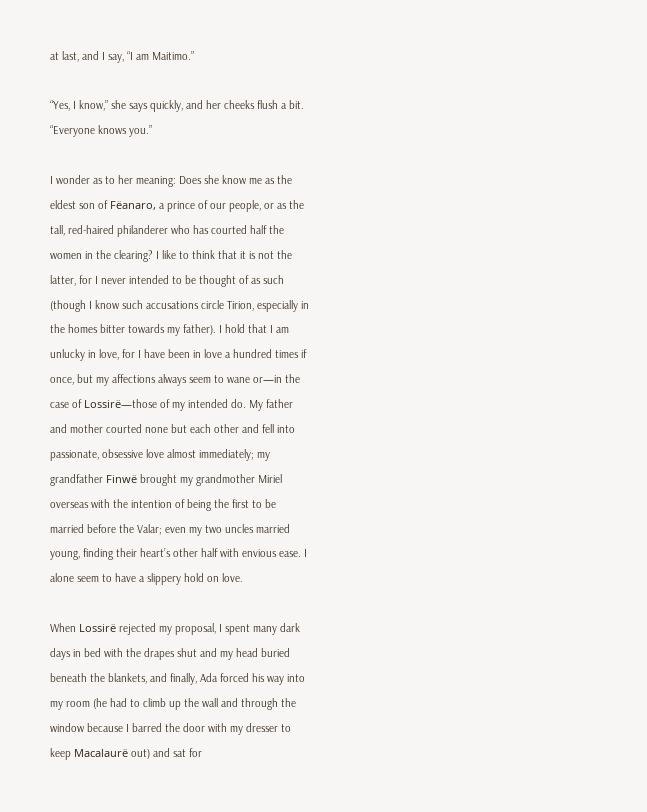at last, and I say, “I am Maitimo.”

“Yes, I know,” she says quickly, and her cheeks flush a bit. “Everyone knows you.”

I wonder as to her meaning: Does she know me as the eldest son of Fëanaro, a prince of our people, or as the tall, red-haired philanderer who has courted half the women in the clearing? I like to think that it is not the latter, for I never intended to be thought of as such (though I know such accusations circle Tirion, especially in the homes bitter towards my father). I hold that I am unlucky in love, for I have been in love a hundred times if once, but my affections always seem to wane or—in the case of Lossirë—those of my intended do. My father and mother courted none but each other and fell into passionate, obsessive love almost immediately; my grandfather Finwë brought my grandmother Miriel overseas with the intention of being the first to be married before the Valar; even my two uncles married young, finding their heart’s other half with envious ease. I alone seem to have a slippery hold on love.

When Lossirë rejected my proposal, I spent many dark days in bed with the drapes shut and my head buried beneath the blankets, and finally, Ada forced his way into my room (he had to climb up the wall and through the window because I barred the door with my dresser to keep Macalaurë out) and sat for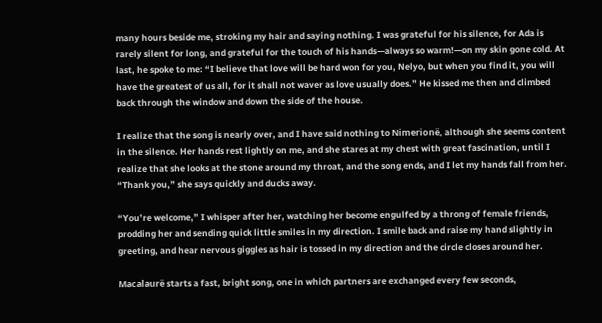many hours beside me, stroking my hair and saying nothing. I was grateful for his silence, for Ada is rarely silent for long, and grateful for the touch of his hands—always so warm!—on my skin gone cold. At last, he spoke to me: “I believe that love will be hard won for you, Nelyo, but when you find it, you will have the greatest of us all, for it shall not waver as love usually does.” He kissed me then and climbed back through the window and down the side of the house.

I realize that the song is nearly over, and I have said nothing to Nimerionë, although she seems content in the silence. Her hands rest lightly on me, and she stares at my chest with great fascination, until I realize that she looks at the stone around my throat, and the song ends, and I let my hands fall from her. “Thank you,” she says quickly and ducks away.

“You’re welcome,” I whisper after her, watching her become engulfed by a throng of female friends, prodding her and sending quick little smiles in my direction. I smile back and raise my hand slightly in greeting, and hear nervous giggles as hair is tossed in my direction and the circle closes around her.

Macalaurë starts a fast, bright song, one in which partners are exchanged every few seconds,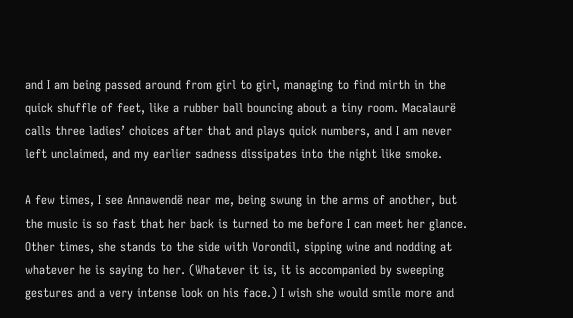and I am being passed around from girl to girl, managing to find mirth in the quick shuffle of feet, like a rubber ball bouncing about a tiny room. Macalaurë calls three ladies’ choices after that and plays quick numbers, and I am never left unclaimed, and my earlier sadness dissipates into the night like smoke.

A few times, I see Annawendë near me, being swung in the arms of another, but the music is so fast that her back is turned to me before I can meet her glance. Other times, she stands to the side with Vorondil, sipping wine and nodding at whatever he is saying to her. (Whatever it is, it is accompanied by sweeping gestures and a very intense look on his face.) I wish she would smile more and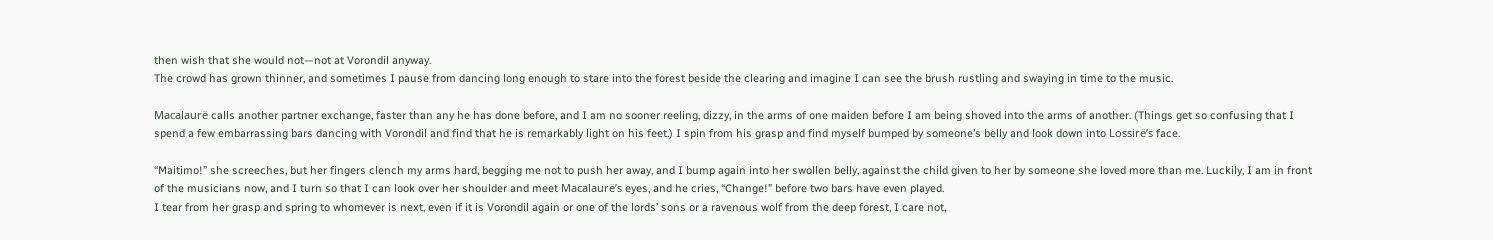then wish that she would not—not at Vorondil anyway.
The crowd has grown thinner, and sometimes I pause from dancing long enough to stare into the forest beside the clearing and imagine I can see the brush rustling and swaying in time to the music.

Macalaurë calls another partner exchange, faster than any he has done before, and I am no sooner reeling, dizzy, in the arms of one maiden before I am being shoved into the arms of another. (Things get so confusing that I spend a few embarrassing bars dancing with Vorondil and find that he is remarkably light on his feet.) I spin from his grasp and find myself bumped by someone’s belly and look down into Lossirë’s face.

“Maitimo!” she screeches, but her fingers clench my arms hard, begging me not to push her away, and I bump again into her swollen belly, against the child given to her by someone she loved more than me. Luckily, I am in front of the musicians now, and I turn so that I can look over her shoulder and meet Macalaurë’s eyes, and he cries, “Change!” before two bars have even played.
I tear from her grasp and spring to whomever is next, even if it is Vorondil again or one of the lords’ sons or a ravenous wolf from the deep forest, I care not,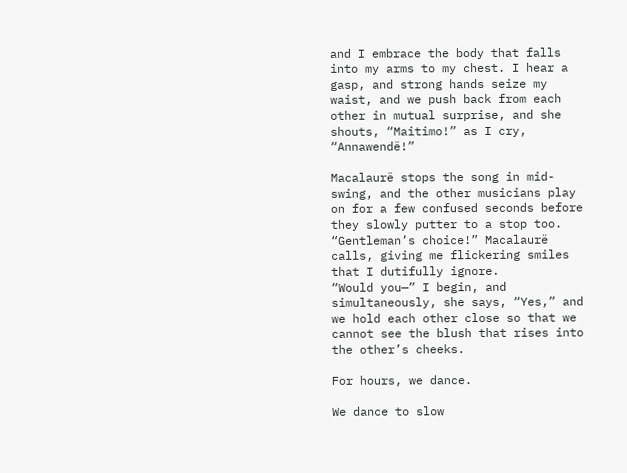and I embrace the body that falls into my arms to my chest. I hear a gasp, and strong hands seize my waist, and we push back from each other in mutual surprise, and she shouts, “Maitimo!” as I cry, “Annawendë!”

Macalaurë stops the song in mid-swing, and the other musicians play on for a few confused seconds before they slowly putter to a stop too. “Gentleman’s choice!” Macalaurë calls, giving me flickering smiles that I dutifully ignore.
“Would you—” I begin, and simultaneously, she says, “Yes,” and we hold each other close so that we cannot see the blush that rises into the other’s cheeks.

For hours, we dance.

We dance to slow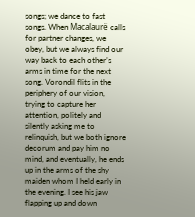songs; we dance to fast songs. When Macalaurë calls for partner changes, we obey, but we always find our way back to each other’s arms in time for the next song. Vorondil flits in the periphery of our vision, trying to capture her attention, politely and silently asking me to relinquish, but we both ignore decorum and pay him no mind, and eventually, he ends up in the arms of the shy maiden whom I held early in the evening. I see his jaw flapping up and down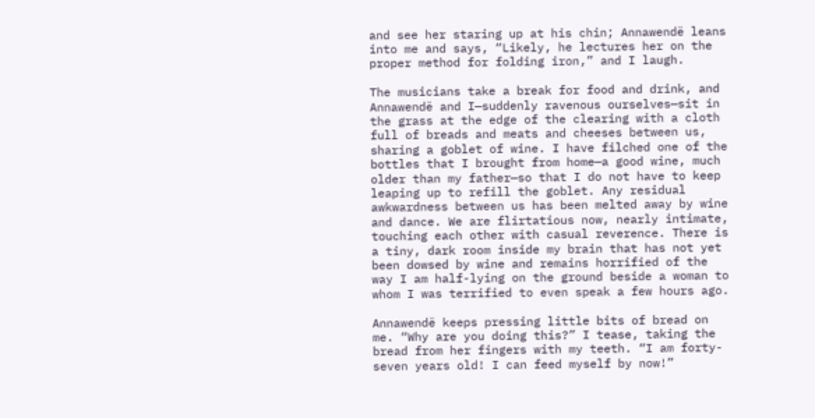and see her staring up at his chin; Annawendë leans into me and says, “Likely, he lectures her on the proper method for folding iron,” and I laugh.

The musicians take a break for food and drink, and Annawendë and I—suddenly ravenous ourselves—sit in the grass at the edge of the clearing with a cloth full of breads and meats and cheeses between us, sharing a goblet of wine. I have filched one of the bottles that I brought from home—a good wine, much older than my father—so that I do not have to keep leaping up to refill the goblet. Any residual awkwardness between us has been melted away by wine and dance. We are flirtatious now, nearly intimate, touching each other with casual reverence. There is a tiny, dark room inside my brain that has not yet been dowsed by wine and remains horrified of the way I am half-lying on the ground beside a woman to whom I was terrified to even speak a few hours ago.

Annawendë keeps pressing little bits of bread on me. “Why are you doing this?” I tease, taking the bread from her fingers with my teeth. “I am forty-seven years old! I can feed myself by now!”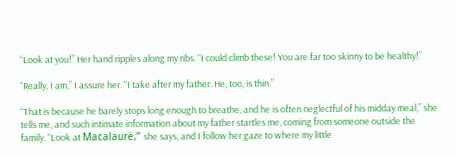“Look at you!” Her hand ripples along my ribs. “I could climb these! You are far too skinny to be healthy!”

“Really, I am,” I assure her. “I take after my father. He, too, is thin.”

“That is because he barely stops long enough to breathe, and he is often neglectful of his midday meal,” she tells me, and such intimate information about my father startles me, coming from someone outside the family. “Look at Macalaurë,” she says, and I follow her gaze to where my little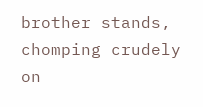brother stands, chomping crudely on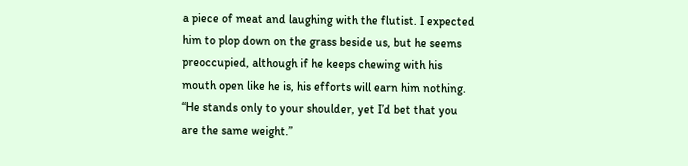a piece of meat and laughing with the flutist. I expected him to plop down on the grass beside us, but he seems preoccupied, although if he keeps chewing with his mouth open like he is, his efforts will earn him nothing. “He stands only to your shoulder, yet I’d bet that you are the same weight.”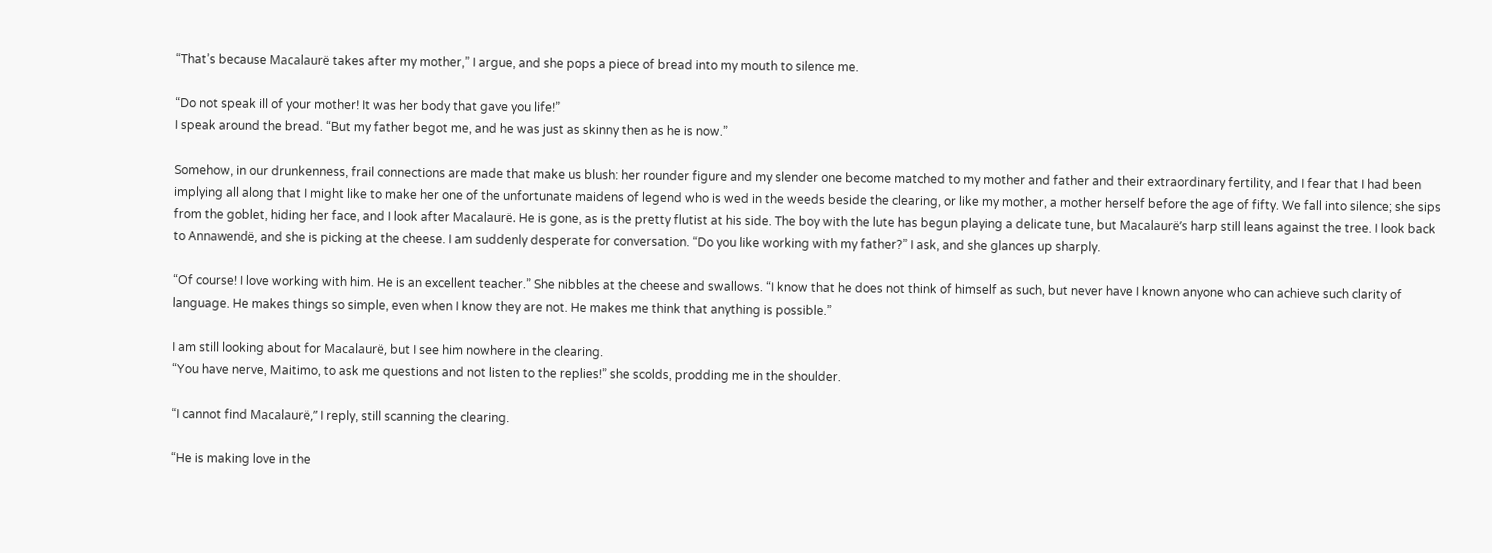“That’s because Macalaurë takes after my mother,” I argue, and she pops a piece of bread into my mouth to silence me.

“Do not speak ill of your mother! It was her body that gave you life!”
I speak around the bread. “But my father begot me, and he was just as skinny then as he is now.”

Somehow, in our drunkenness, frail connections are made that make us blush: her rounder figure and my slender one become matched to my mother and father and their extraordinary fertility, and I fear that I had been implying all along that I might like to make her one of the unfortunate maidens of legend who is wed in the weeds beside the clearing, or like my mother, a mother herself before the age of fifty. We fall into silence; she sips from the goblet, hiding her face, and I look after Macalaurë. He is gone, as is the pretty flutist at his side. The boy with the lute has begun playing a delicate tune, but Macalaurë’s harp still leans against the tree. I look back to Annawendë, and she is picking at the cheese. I am suddenly desperate for conversation. “Do you like working with my father?” I ask, and she glances up sharply.

“Of course! I love working with him. He is an excellent teacher.” She nibbles at the cheese and swallows. “I know that he does not think of himself as such, but never have I known anyone who can achieve such clarity of language. He makes things so simple, even when I know they are not. He makes me think that anything is possible.”

I am still looking about for Macalaurë, but I see him nowhere in the clearing.
“You have nerve, Maitimo, to ask me questions and not listen to the replies!” she scolds, prodding me in the shoulder.

“I cannot find Macalaurë,” I reply, still scanning the clearing.

“He is making love in the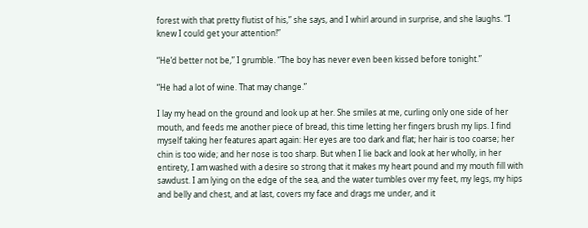forest with that pretty flutist of his,” she says, and I whirl around in surprise, and she laughs. “I knew I could get your attention!”

“He’d better not be,” I grumble. “The boy has never even been kissed before tonight.”

“He had a lot of wine. That may change.”

I lay my head on the ground and look up at her. She smiles at me, curling only one side of her mouth, and feeds me another piece of bread, this time letting her fingers brush my lips. I find myself taking her features apart again: Her eyes are too dark and flat; her hair is too coarse; her chin is too wide; and her nose is too sharp. But when I lie back and look at her wholly, in her entirety, I am washed with a desire so strong that it makes my heart pound and my mouth fill with sawdust. I am lying on the edge of the sea, and the water tumbles over my feet, my legs, my hips and belly and chest, and at last, covers my face and drags me under, and it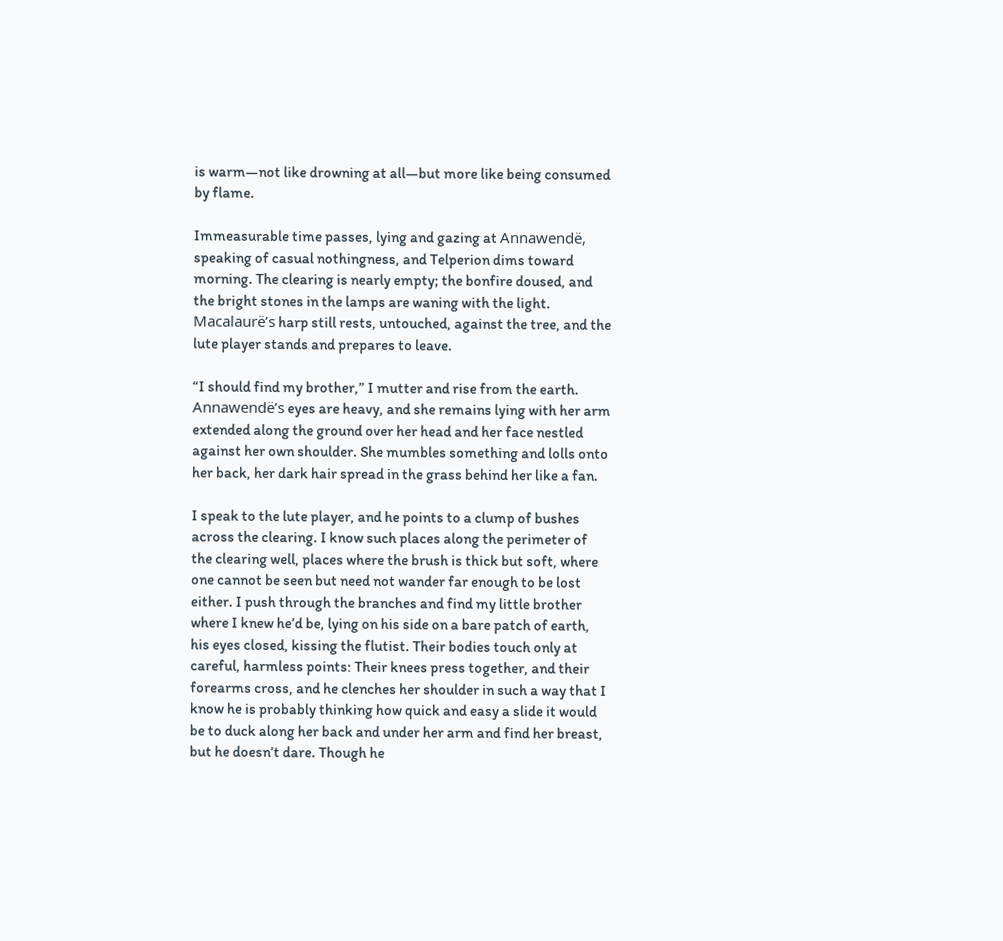is warm—not like drowning at all—but more like being consumed by flame.

Immeasurable time passes, lying and gazing at Annawendë, speaking of casual nothingness, and Telperion dims toward morning. The clearing is nearly empty; the bonfire doused, and the bright stones in the lamps are waning with the light. Macalaurë’s harp still rests, untouched, against the tree, and the lute player stands and prepares to leave.

“I should find my brother,” I mutter and rise from the earth. Annawendë’s eyes are heavy, and she remains lying with her arm extended along the ground over her head and her face nestled against her own shoulder. She mumbles something and lolls onto her back, her dark hair spread in the grass behind her like a fan.

I speak to the lute player, and he points to a clump of bushes across the clearing. I know such places along the perimeter of the clearing well, places where the brush is thick but soft, where one cannot be seen but need not wander far enough to be lost either. I push through the branches and find my little brother where I knew he’d be, lying on his side on a bare patch of earth, his eyes closed, kissing the flutist. Their bodies touch only at careful, harmless points: Their knees press together, and their forearms cross, and he clenches her shoulder in such a way that I know he is probably thinking how quick and easy a slide it would be to duck along her back and under her arm and find her breast, but he doesn’t dare. Though he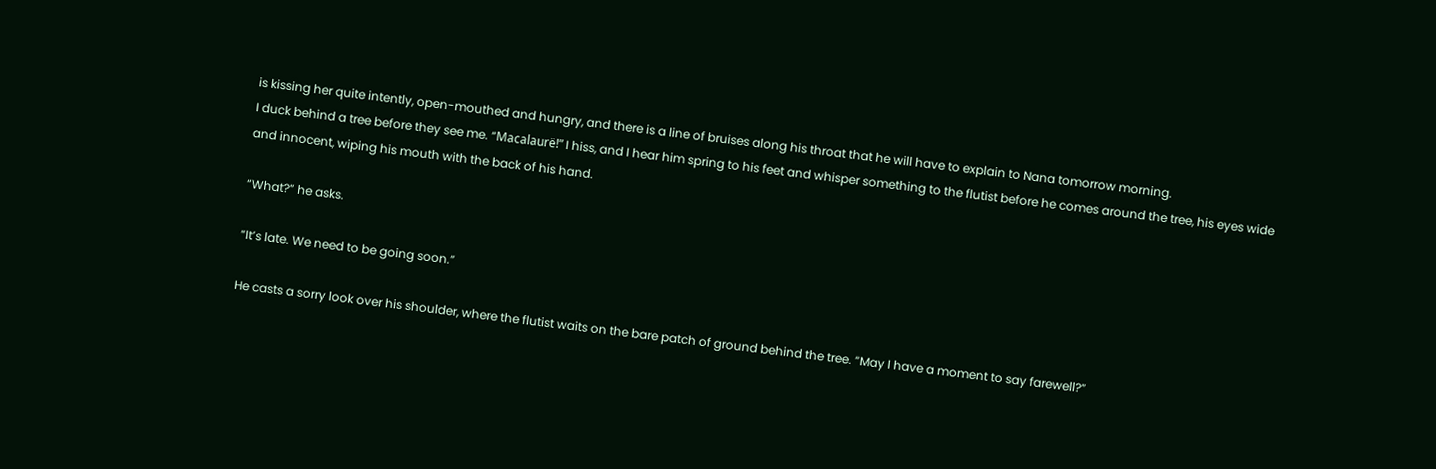is kissing her quite intently, open-mouthed and hungry, and there is a line of bruises along his throat that he will have to explain to Nana tomorrow morning.
I duck behind a tree before they see me. “Macalaurë!” I hiss, and I hear him spring to his feet and whisper something to the flutist before he comes around the tree, his eyes wide and innocent, wiping his mouth with the back of his hand.

“What?” he asks.

“It’s late. We need to be going soon.”

He casts a sorry look over his shoulder, where the flutist waits on the bare patch of ground behind the tree. “May I have a moment to say farewell?”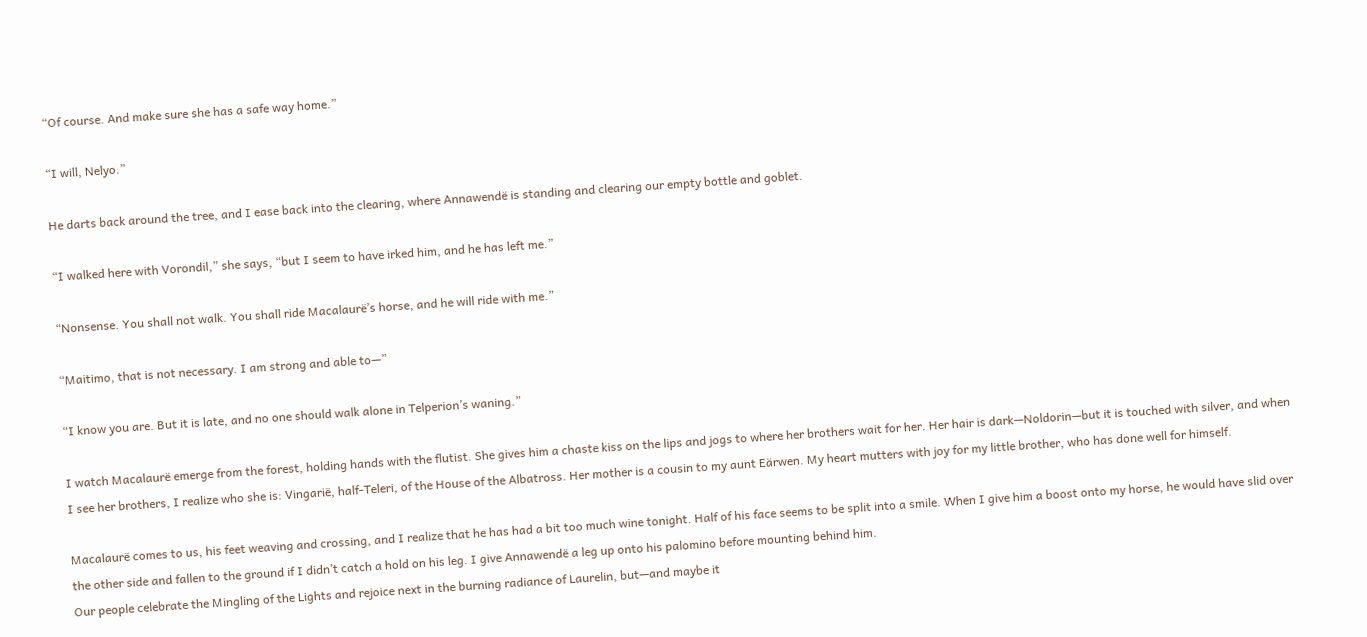“Of course. And make sure she has a safe way home.”

“I will, Nelyo.”

He darts back around the tree, and I ease back into the clearing, where Annawendë is standing and clearing our empty bottle and goblet.

“I walked here with Vorondil,” she says, “but I seem to have irked him, and he has left me.”

“Nonsense. You shall not walk. You shall ride Macalaurë’s horse, and he will ride with me.”

“Maitimo, that is not necessary. I am strong and able to—”

“I know you are. But it is late, and no one should walk alone in Telperion’s waning.”

I watch Macalaurë emerge from the forest, holding hands with the flutist. She gives him a chaste kiss on the lips and jogs to where her brothers wait for her. Her hair is dark—Noldorin—but it is touched with silver, and when I see her brothers, I realize who she is: Vingarië, half-Teleri, of the House of the Albatross. Her mother is a cousin to my aunt Eärwen. My heart mutters with joy for my little brother, who has done well for himself.

Macalaurë comes to us, his feet weaving and crossing, and I realize that he has had a bit too much wine tonight. Half of his face seems to be split into a smile. When I give him a boost onto my horse, he would have slid over the other side and fallen to the ground if I didn’t catch a hold on his leg. I give Annawendë a leg up onto his palomino before mounting behind him.
Our people celebrate the Mingling of the Lights and rejoice next in the burning radiance of Laurelin, but—and maybe it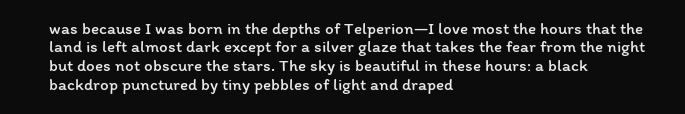was because I was born in the depths of Telperion—I love most the hours that the land is left almost dark except for a silver glaze that takes the fear from the night but does not obscure the stars. The sky is beautiful in these hours: a black backdrop punctured by tiny pebbles of light and draped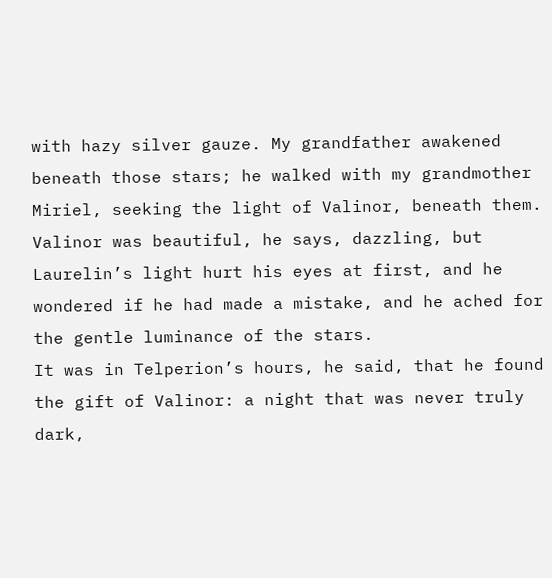with hazy silver gauze. My grandfather awakened beneath those stars; he walked with my grandmother Miriel, seeking the light of Valinor, beneath them. Valinor was beautiful, he says, dazzling, but Laurelin’s light hurt his eyes at first, and he wondered if he had made a mistake, and he ached for the gentle luminance of the stars.
It was in Telperion’s hours, he said, that he found the gift of Valinor: a night that was never truly dark,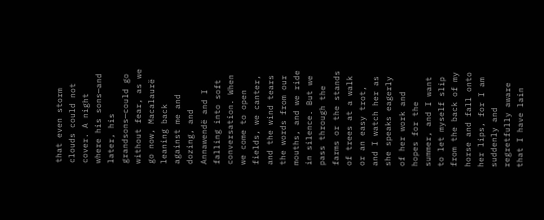that even storm clouds could not cover. A night where his sons—and later, his grandsons—could go without fear, as we go now, Macalaurë leaning back against me and dozing, and Annawendë and I falling into soft conversation. When we come to open fields, we canter, and the wind tears the words from our mouths, and we ride in silence. But we pass through the farms or the stands of trees at a walk or an easy trot, and I watch her as she speaks eagerly of her work and hopes for the summer, and I want to let myself slip from the back of my horse and fall onto her lips, for I am suddenly and regretfully aware that I have lain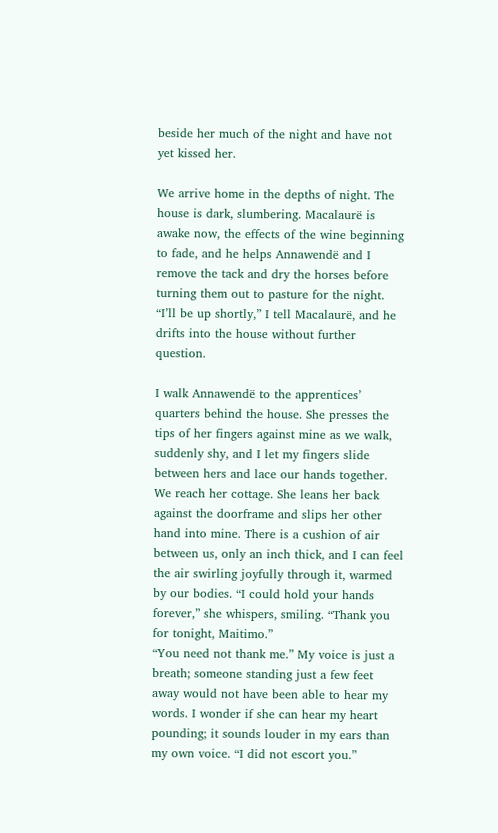beside her much of the night and have not yet kissed her.

We arrive home in the depths of night. The house is dark, slumbering. Macalaurë is awake now, the effects of the wine beginning to fade, and he helps Annawendë and I remove the tack and dry the horses before turning them out to pasture for the night. “I’ll be up shortly,” I tell Macalaurë, and he drifts into the house without further question.

I walk Annawendë to the apprentices’ quarters behind the house. She presses the tips of her fingers against mine as we walk, suddenly shy, and I let my fingers slide between hers and lace our hands together. We reach her cottage. She leans her back against the doorframe and slips her other hand into mine. There is a cushion of air between us, only an inch thick, and I can feel the air swirling joyfully through it, warmed by our bodies. “I could hold your hands forever,” she whispers, smiling. “Thank you for tonight, Maitimo.”
“You need not thank me.” My voice is just a breath; someone standing just a few feet away would not have been able to hear my words. I wonder if she can hear my heart pounding; it sounds louder in my ears than my own voice. “I did not escort you.”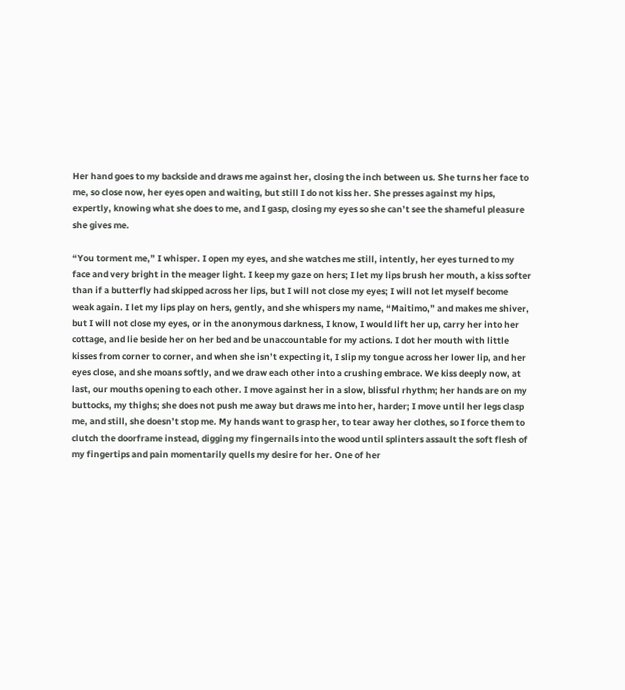Her hand goes to my backside and draws me against her, closing the inch between us. She turns her face to me, so close now, her eyes open and waiting, but still I do not kiss her. She presses against my hips, expertly, knowing what she does to me, and I gasp, closing my eyes so she can’t see the shameful pleasure she gives me.

“You torment me,” I whisper. I open my eyes, and she watches me still, intently, her eyes turned to my face and very bright in the meager light. I keep my gaze on hers; I let my lips brush her mouth, a kiss softer than if a butterfly had skipped across her lips, but I will not close my eyes; I will not let myself become weak again. I let my lips play on hers, gently, and she whispers my name, “Maitimo,” and makes me shiver, but I will not close my eyes, or in the anonymous darkness, I know, I would lift her up, carry her into her cottage, and lie beside her on her bed and be unaccountable for my actions. I dot her mouth with little kisses from corner to corner, and when she isn’t expecting it, I slip my tongue across her lower lip, and her eyes close, and she moans softly, and we draw each other into a crushing embrace. We kiss deeply now, at last, our mouths opening to each other. I move against her in a slow, blissful rhythm; her hands are on my buttocks, my thighs; she does not push me away but draws me into her, harder; I move until her legs clasp me, and still, she doesn’t stop me. My hands want to grasp her, to tear away her clothes, so I force them to clutch the doorframe instead, digging my fingernails into the wood until splinters assault the soft flesh of my fingertips and pain momentarily quells my desire for her. One of her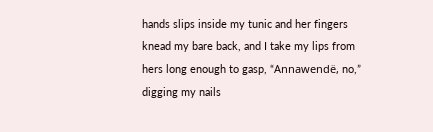hands slips inside my tunic and her fingers knead my bare back, and I take my lips from hers long enough to gasp, “Annawendë, no,” digging my nails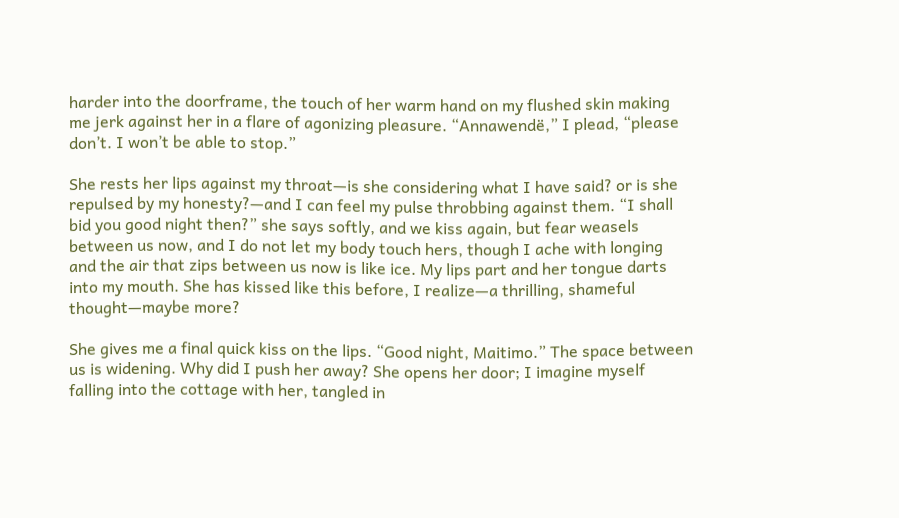harder into the doorframe, the touch of her warm hand on my flushed skin making me jerk against her in a flare of agonizing pleasure. “Annawendë,” I plead, “please don’t. I won’t be able to stop.”

She rests her lips against my throat—is she considering what I have said? or is she repulsed by my honesty?—and I can feel my pulse throbbing against them. “I shall bid you good night then?” she says softly, and we kiss again, but fear weasels between us now, and I do not let my body touch hers, though I ache with longing and the air that zips between us now is like ice. My lips part and her tongue darts into my mouth. She has kissed like this before, I realize—a thrilling, shameful thought—maybe more?

She gives me a final quick kiss on the lips. “Good night, Maitimo.” The space between us is widening. Why did I push her away? She opens her door; I imagine myself falling into the cottage with her, tangled in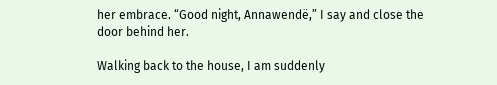her embrace. “Good night, Annawendë,” I say and close the door behind her.

Walking back to the house, I am suddenly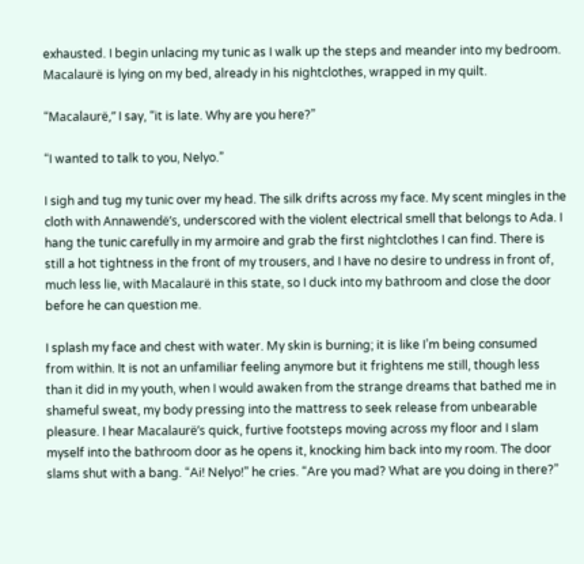exhausted. I begin unlacing my tunic as I walk up the steps and meander into my bedroom. Macalaurë is lying on my bed, already in his nightclothes, wrapped in my quilt.

“Macalaurë,” I say, “it is late. Why are you here?”

“I wanted to talk to you, Nelyo.”

I sigh and tug my tunic over my head. The silk drifts across my face. My scent mingles in the cloth with Annawendë’s, underscored with the violent electrical smell that belongs to Ada. I hang the tunic carefully in my armoire and grab the first nightclothes I can find. There is still a hot tightness in the front of my trousers, and I have no desire to undress in front of, much less lie, with Macalaurë in this state, so I duck into my bathroom and close the door before he can question me.

I splash my face and chest with water. My skin is burning; it is like I’m being consumed from within. It is not an unfamiliar feeling anymore but it frightens me still, though less than it did in my youth, when I would awaken from the strange dreams that bathed me in shameful sweat, my body pressing into the mattress to seek release from unbearable pleasure. I hear Macalaurë’s quick, furtive footsteps moving across my floor and I slam myself into the bathroom door as he opens it, knocking him back into my room. The door slams shut with a bang. “Ai! Nelyo!” he cries. “Are you mad? What are you doing in there?”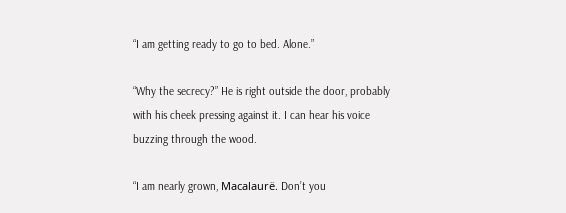“I am getting ready to go to bed. Alone.”

“Why the secrecy?” He is right outside the door, probably with his cheek pressing against it. I can hear his voice buzzing through the wood.

“I am nearly grown, Macalaurë. Don’t you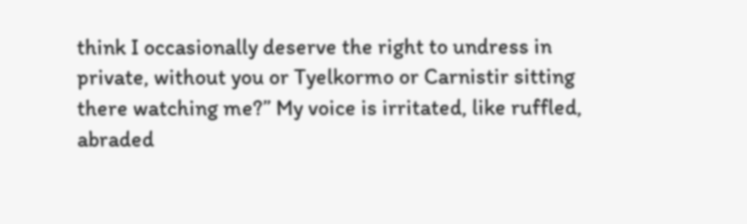think I occasionally deserve the right to undress in private, without you or Tyelkormo or Carnistir sitting there watching me?” My voice is irritated, like ruffled, abraded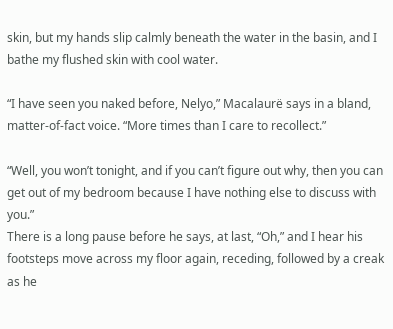skin, but my hands slip calmly beneath the water in the basin, and I bathe my flushed skin with cool water.

“I have seen you naked before, Nelyo,” Macalaurë says in a bland, matter-of-fact voice. “More times than I care to recollect.”

“Well, you won’t tonight, and if you can’t figure out why, then you can get out of my bedroom because I have nothing else to discuss with you.”
There is a long pause before he says, at last, “Oh,” and I hear his footsteps move across my floor again, receding, followed by a creak as he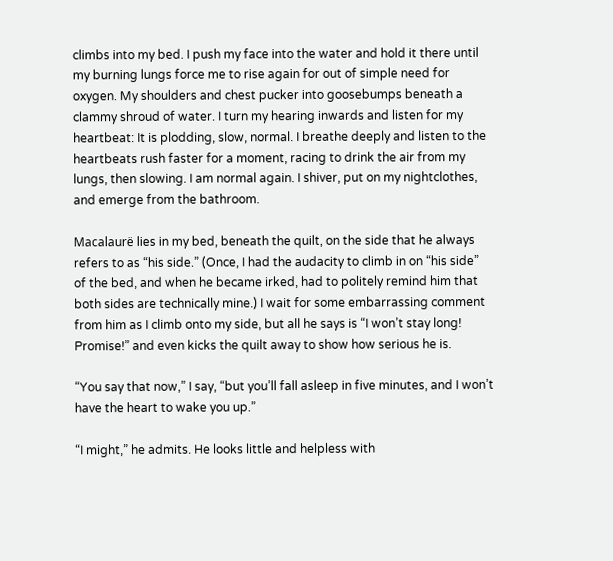climbs into my bed. I push my face into the water and hold it there until my burning lungs force me to rise again for out of simple need for oxygen. My shoulders and chest pucker into goosebumps beneath a clammy shroud of water. I turn my hearing inwards and listen for my heartbeat: It is plodding, slow, normal. I breathe deeply and listen to the heartbeats rush faster for a moment, racing to drink the air from my lungs, then slowing. I am normal again. I shiver, put on my nightclothes, and emerge from the bathroom.

Macalaurë lies in my bed, beneath the quilt, on the side that he always refers to as “his side.” (Once, I had the audacity to climb in on “his side” of the bed, and when he became irked, had to politely remind him that both sides are technically mine.) I wait for some embarrassing comment from him as I climb onto my side, but all he says is “I won’t stay long! Promise!” and even kicks the quilt away to show how serious he is.

“You say that now,” I say, “but you’ll fall asleep in five minutes, and I won’t have the heart to wake you up.”

“I might,” he admits. He looks little and helpless with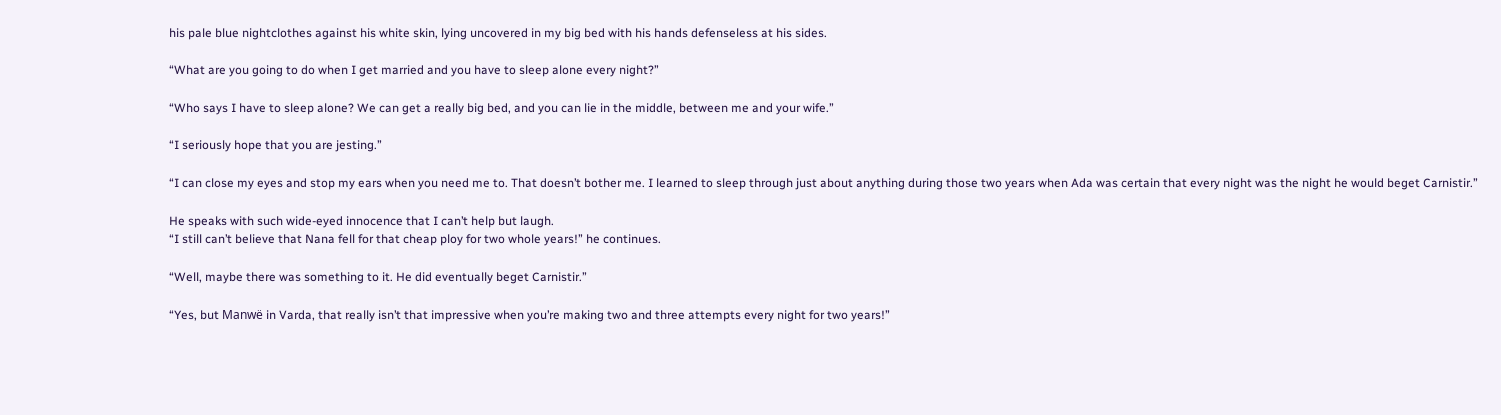his pale blue nightclothes against his white skin, lying uncovered in my big bed with his hands defenseless at his sides.

“What are you going to do when I get married and you have to sleep alone every night?”

“Who says I have to sleep alone? We can get a really big bed, and you can lie in the middle, between me and your wife.”

“I seriously hope that you are jesting.”

“I can close my eyes and stop my ears when you need me to. That doesn’t bother me. I learned to sleep through just about anything during those two years when Ada was certain that every night was the night he would beget Carnistir.”

He speaks with such wide-eyed innocence that I can’t help but laugh.
“I still can’t believe that Nana fell for that cheap ploy for two whole years!” he continues.

“Well, maybe there was something to it. He did eventually beget Carnistir.”

“Yes, but Manwë in Varda, that really isn’t that impressive when you’re making two and three attempts every night for two years!”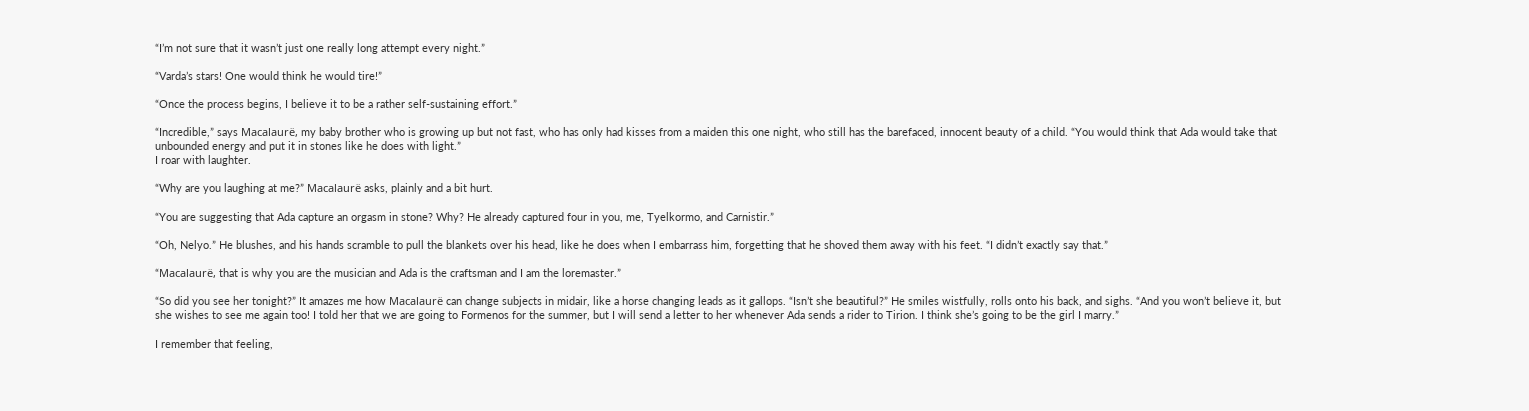“I’m not sure that it wasn’t just one really long attempt every night.”

“Varda’s stars! One would think he would tire!”

“Once the process begins, I believe it to be a rather self-sustaining effort.”

“Incredible,” says Macalaurë, my baby brother who is growing up but not fast, who has only had kisses from a maiden this one night, who still has the barefaced, innocent beauty of a child. “You would think that Ada would take that unbounded energy and put it in stones like he does with light.”
I roar with laughter.

“Why are you laughing at me?” Macalaurë asks, plainly and a bit hurt.

“You are suggesting that Ada capture an orgasm in stone? Why? He already captured four in you, me, Tyelkormo, and Carnistir.”

“Oh, Nelyo.” He blushes, and his hands scramble to pull the blankets over his head, like he does when I embarrass him, forgetting that he shoved them away with his feet. “I didn’t exactly say that.”

“Macalaurë, that is why you are the musician and Ada is the craftsman and I am the loremaster.”

“So did you see her tonight?” It amazes me how Macalaurë can change subjects in midair, like a horse changing leads as it gallops. “Isn’t she beautiful?” He smiles wistfully, rolls onto his back, and sighs. “And you won’t believe it, but she wishes to see me again too! I told her that we are going to Formenos for the summer, but I will send a letter to her whenever Ada sends a rider to Tirion. I think she’s going to be the girl I marry.”

I remember that feeling,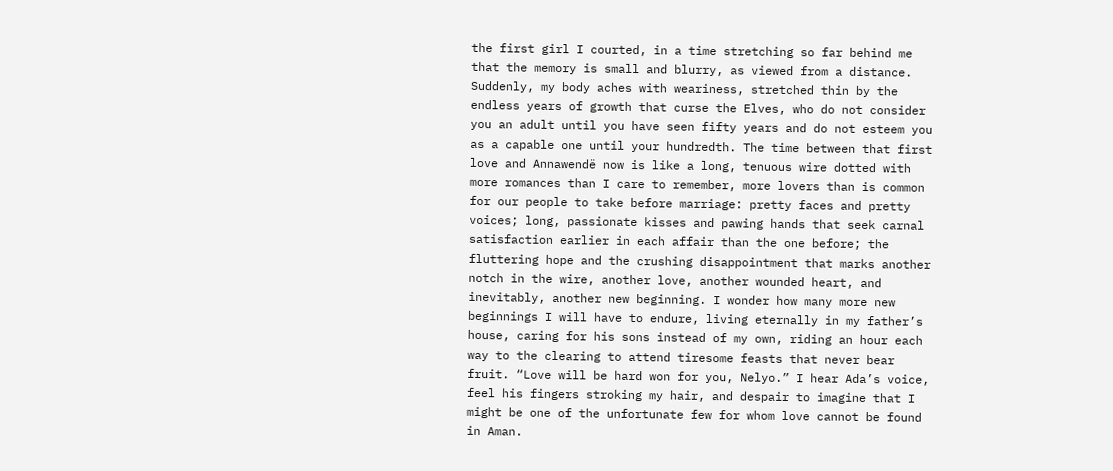the first girl I courted, in a time stretching so far behind me that the memory is small and blurry, as viewed from a distance. Suddenly, my body aches with weariness, stretched thin by the endless years of growth that curse the Elves, who do not consider you an adult until you have seen fifty years and do not esteem you as a capable one until your hundredth. The time between that first love and Annawendë now is like a long, tenuous wire dotted with more romances than I care to remember, more lovers than is common for our people to take before marriage: pretty faces and pretty voices; long, passionate kisses and pawing hands that seek carnal satisfaction earlier in each affair than the one before; the fluttering hope and the crushing disappointment that marks another notch in the wire, another love, another wounded heart, and inevitably, another new beginning. I wonder how many more new beginnings I will have to endure, living eternally in my father’s house, caring for his sons instead of my own, riding an hour each way to the clearing to attend tiresome feasts that never bear fruit. “Love will be hard won for you, Nelyo.” I hear Ada’s voice, feel his fingers stroking my hair, and despair to imagine that I might be one of the unfortunate few for whom love cannot be found in Aman.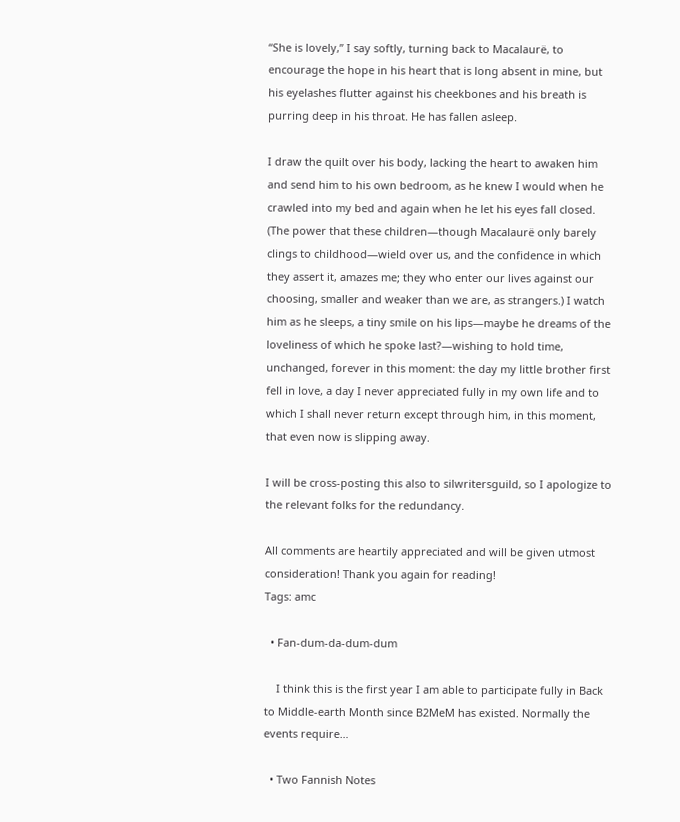“She is lovely,” I say softly, turning back to Macalaurë, to encourage the hope in his heart that is long absent in mine, but his eyelashes flutter against his cheekbones and his breath is purring deep in his throat. He has fallen asleep.

I draw the quilt over his body, lacking the heart to awaken him and send him to his own bedroom, as he knew I would when he crawled into my bed and again when he let his eyes fall closed. (The power that these children—though Macalaurë only barely clings to childhood—wield over us, and the confidence in which they assert it, amazes me; they who enter our lives against our choosing, smaller and weaker than we are, as strangers.) I watch him as he sleeps, a tiny smile on his lips—maybe he dreams of the loveliness of which he spoke last?—wishing to hold time, unchanged, forever in this moment: the day my little brother first fell in love, a day I never appreciated fully in my own life and to which I shall never return except through him, in this moment, that even now is slipping away.

I will be cross-posting this also to silwritersguild, so I apologize to the relevant folks for the redundancy.

All comments are heartily appreciated and will be given utmost consideration! Thank you again for reading!
Tags: amc

  • Fan-dum-da-dum-dum

    I think this is the first year I am able to participate fully in Back to Middle-earth Month since B2MeM has existed. Normally the events require…

  • Two Fannish Notes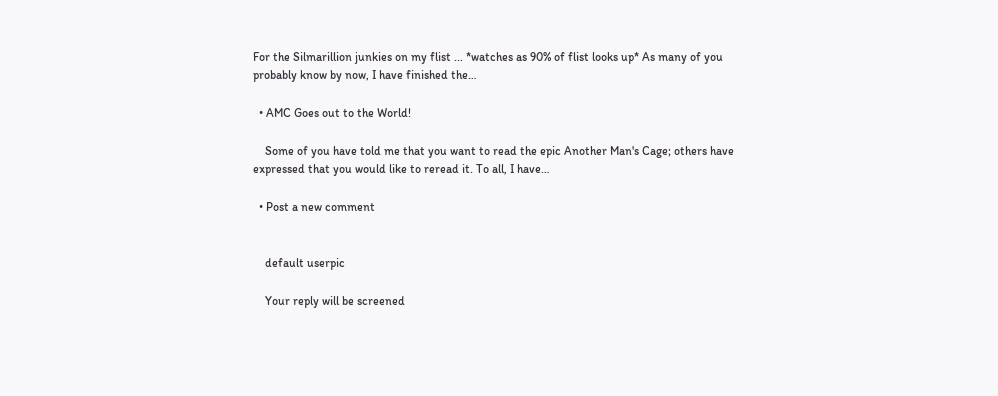For the Silmarillion junkies on my flist ... *watches as 90% of flist looks up* As many of you probably know by now, I have finished the…

  • AMC Goes out to the World!

    Some of you have told me that you want to read the epic Another Man's Cage; others have expressed that you would like to reread it. To all, I have…

  • Post a new comment


    default userpic

    Your reply will be screened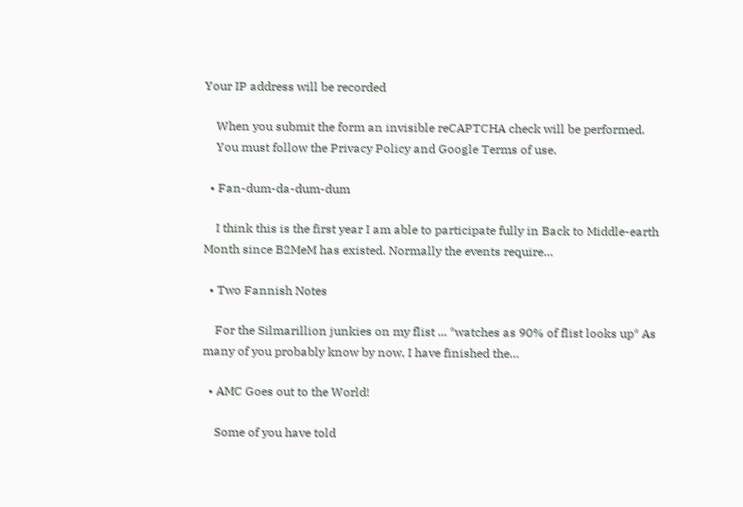Your IP address will be recorded

    When you submit the form an invisible reCAPTCHA check will be performed.
    You must follow the Privacy Policy and Google Terms of use.

  • Fan-dum-da-dum-dum

    I think this is the first year I am able to participate fully in Back to Middle-earth Month since B2MeM has existed. Normally the events require…

  • Two Fannish Notes

    For the Silmarillion junkies on my flist ... *watches as 90% of flist looks up* As many of you probably know by now, I have finished the…

  • AMC Goes out to the World!

    Some of you have told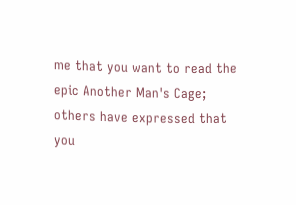me that you want to read the epic Another Man's Cage; others have expressed that you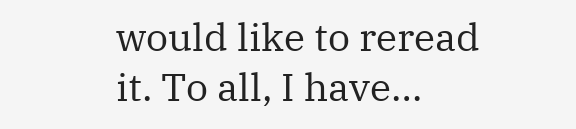would like to reread it. To all, I have…